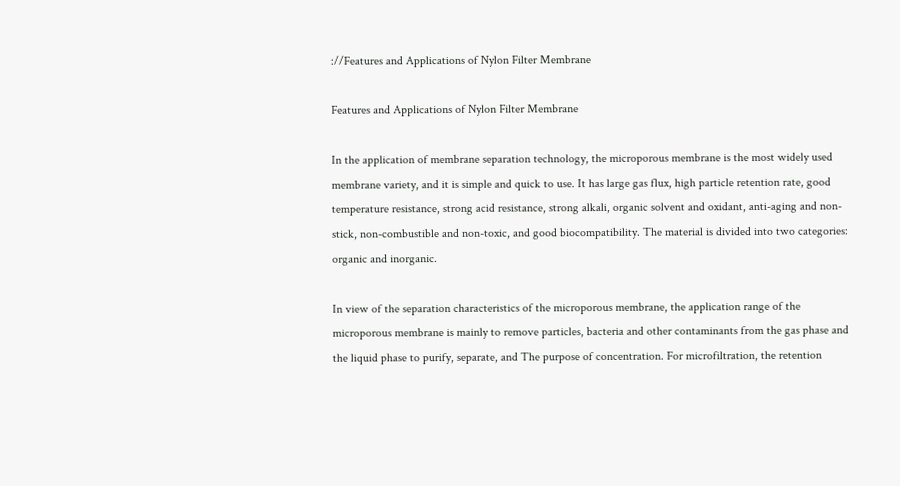://Features and Applications of Nylon Filter Membrane

Features and Applications of Nylon Filter Membrane

In the application of membrane separation technology, the microporous membrane is the most widely used membrane variety, and it is simple and quick to use. It has large gas flux, high particle retention rate, good temperature resistance, strong acid resistance, strong alkali, organic solvent and oxidant, anti-aging and non-stick, non-combustible and non-toxic, and good biocompatibility. The material is divided into two categories: organic and inorganic.

In view of the separation characteristics of the microporous membrane, the application range of the microporous membrane is mainly to remove particles, bacteria and other contaminants from the gas phase and the liquid phase to purify, separate, and The purpose of concentration. For microfiltration, the retention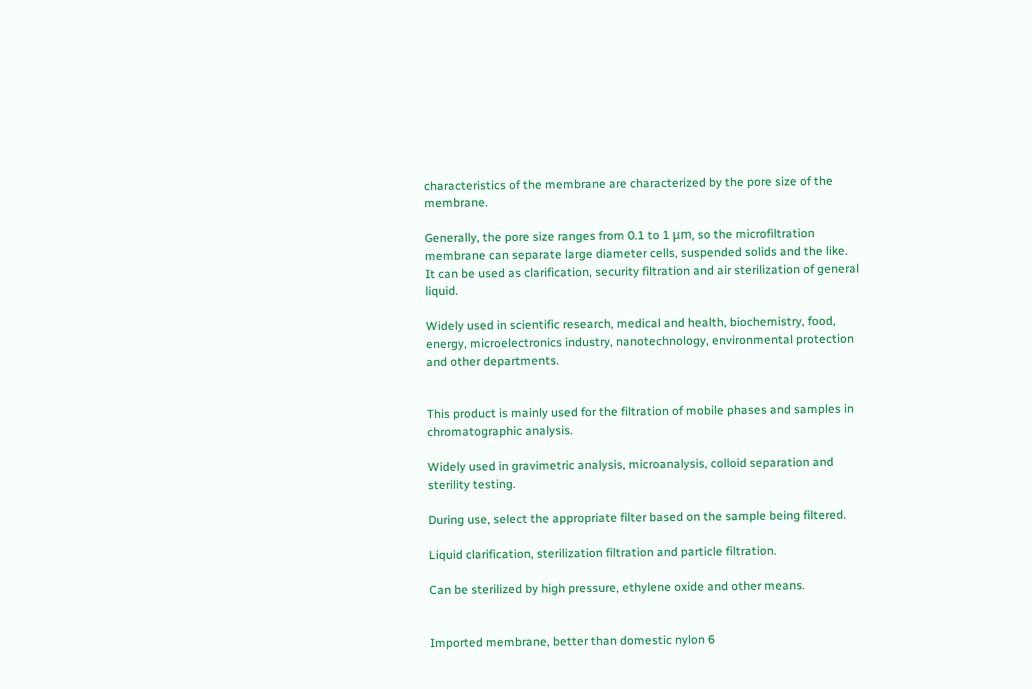characteristics of the membrane are characterized by the pore size of the membrane.

Generally, the pore size ranges from 0.1 to 1 μm, so the microfiltration membrane can separate large diameter cells, suspended solids and the like. It can be used as clarification, security filtration and air sterilization of general liquid.

Widely used in scientific research, medical and health, biochemistry, food, energy, microelectronics industry, nanotechnology, environmental protection and other departments.


This product is mainly used for the filtration of mobile phases and samples in chromatographic analysis.

Widely used in gravimetric analysis, microanalysis, colloid separation and sterility testing.

During use, select the appropriate filter based on the sample being filtered.

Liquid clarification, sterilization filtration and particle filtration.

Can be sterilized by high pressure, ethylene oxide and other means.


Imported membrane, better than domestic nylon 6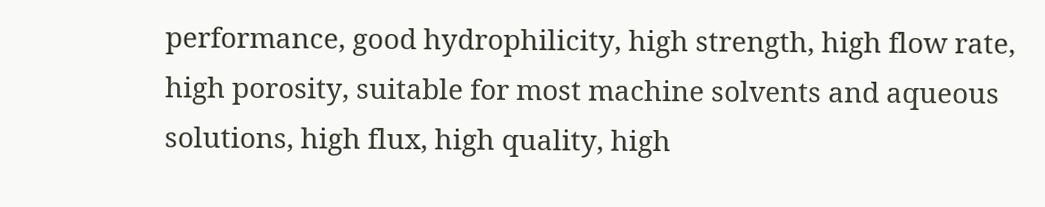performance, good hydrophilicity, high strength, high flow rate, high porosity, suitable for most machine solvents and aqueous solutions, high flux, high quality, high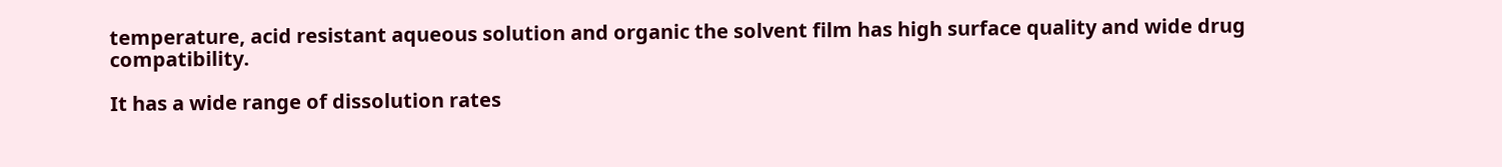temperature, acid resistant aqueous solution and organic the solvent film has high surface quality and wide drug compatibility.

It has a wide range of dissolution rates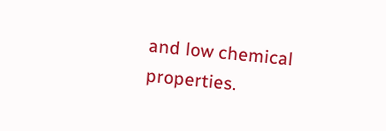and low chemical properties.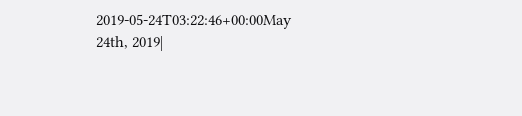2019-05-24T03:22:46+00:00May 24th, 2019|